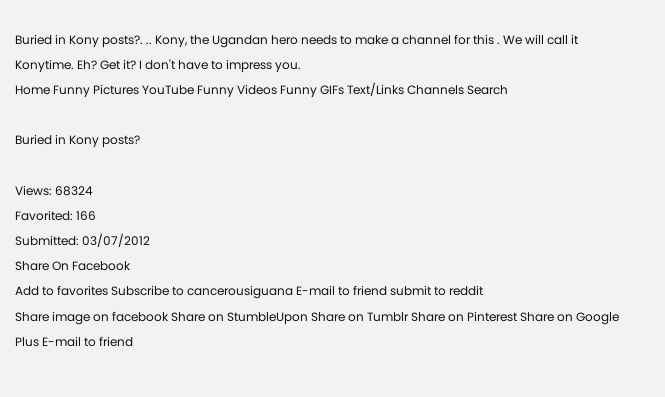Buried in Kony posts?. .. Kony, the Ugandan hero needs to make a channel for this . We will call it Konytime. Eh? Get it? I don't have to impress you.
Home Funny Pictures YouTube Funny Videos Funny GIFs Text/Links Channels Search

Buried in Kony posts?

Views: 68324
Favorited: 166
Submitted: 03/07/2012
Share On Facebook
Add to favorites Subscribe to cancerousiguana E-mail to friend submit to reddit
Share image on facebook Share on StumbleUpon Share on Tumblr Share on Pinterest Share on Google Plus E-mail to friend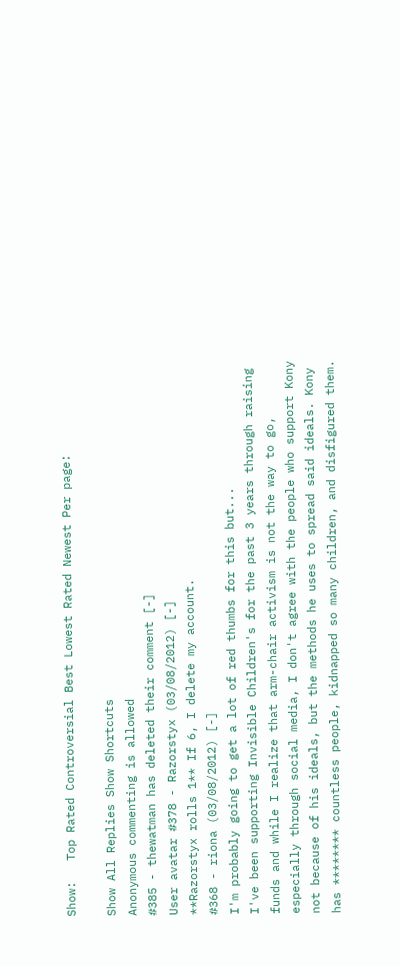Show:   Top Rated Controversial Best Lowest Rated Newest Per page:

Show All Replies Show Shortcuts
Anonymous commenting is allowed
#385 - thewatman has deleted their comment [-]
User avatar #378 - Razorstyx (03/08/2012) [-]
**Razorstyx rolls 1** If 6, I delete my account.
#368 - riona (03/08/2012) [-]
I'm probably going to get a lot of red thumbs for this but...
I've been supporting Invisible Children's for the past 3 years through raising funds and while I realize that arm-chair activism is not the way to go, especially through social media, I don't agree with the people who support Kony not because of his ideals, but the methods he uses to spread said ideals. Kony has ******** countless people, kidnapped so many children, and disfigured them.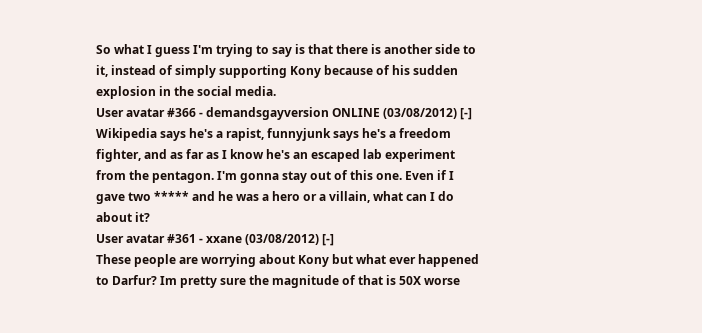So what I guess I'm trying to say is that there is another side to it, instead of simply supporting Kony because of his sudden explosion in the social media.
User avatar #366 - demandsgayversion ONLINE (03/08/2012) [-]
Wikipedia says he's a rapist, funnyjunk says he's a freedom fighter, and as far as I know he's an escaped lab experiment from the pentagon. I'm gonna stay out of this one. Even if I gave two ***** and he was a hero or a villain, what can I do about it?
User avatar #361 - xxane (03/08/2012) [-]
These people are worrying about Kony but what ever happened to Darfur? Im pretty sure the magnitude of that is 50X worse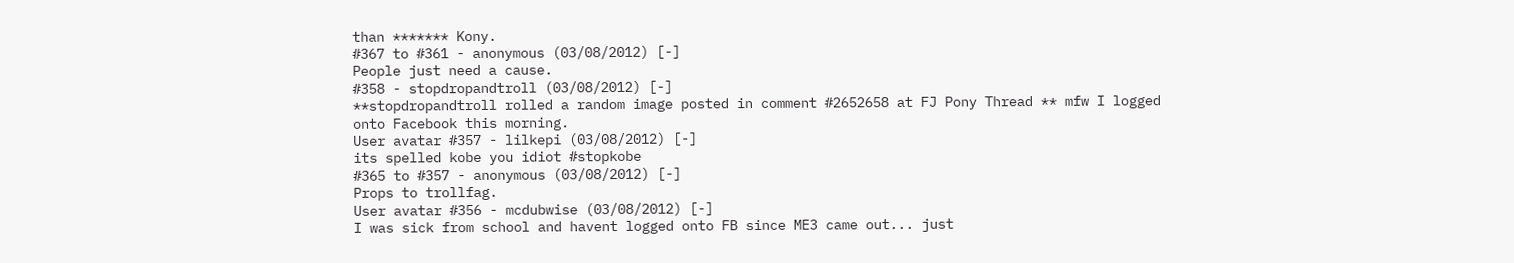than ******* Kony.
#367 to #361 - anonymous (03/08/2012) [-]
People just need a cause.
#358 - stopdropandtroll (03/08/2012) [-]
**stopdropandtroll rolled a random image posted in comment #2652658 at FJ Pony Thread ** mfw I logged onto Facebook this morning.
User avatar #357 - lilkepi (03/08/2012) [-]
its spelled kobe you idiot #stopkobe
#365 to #357 - anonymous (03/08/2012) [-]
Props to trollfag.
User avatar #356 - mcdubwise (03/08/2012) [-]
I was sick from school and havent logged onto FB since ME3 came out... just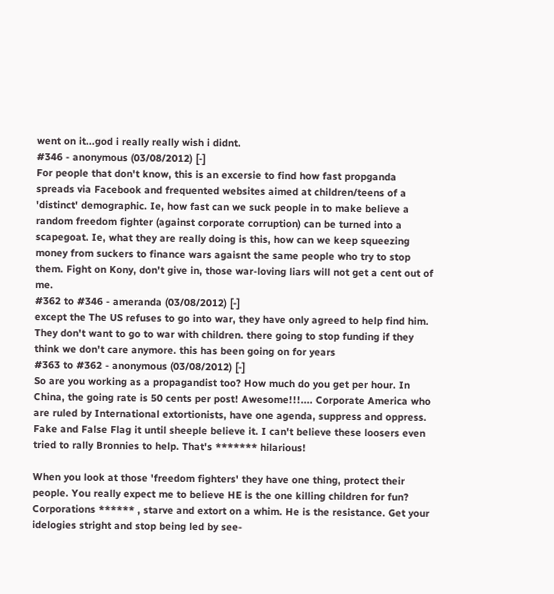went on it...god i really really wish i didnt.
#346 - anonymous (03/08/2012) [-]
For people that don't know, this is an excersie to find how fast propganda spreads via Facebook and frequented websites aimed at children/teens of a 'distinct' demographic. Ie, how fast can we suck people in to make believe a random freedom fighter (against corporate corruption) can be turned into a scapegoat. Ie, what they are really doing is this, how can we keep squeezing money from suckers to finance wars agaisnt the same people who try to stop them. Fight on Kony, don't give in, those war-loving liars will not get a cent out of me.
#362 to #346 - ameranda (03/08/2012) [-]
except the The US refuses to go into war, they have only agreed to help find him. They don't want to go to war with children. there going to stop funding if they think we don't care anymore. this has been going on for years
#363 to #362 - anonymous (03/08/2012) [-]
So are you working as a propagandist too? How much do you get per hour. In China, the going rate is 50 cents per post! Awesome!!!.... Corporate America who are ruled by International extortionists, have one agenda, suppress and oppress. Fake and False Flag it until sheeple believe it. I can't believe these loosers even tried to rally Bronnies to help. That's ******* hilarious!

When you look at those 'freedom fighters' they have one thing, protect their people. You really expect me to believe HE is the one killing children for fun? Corporations ****** , starve and extort on a whim. He is the resistance. Get your idelogies stright and stop being led by see-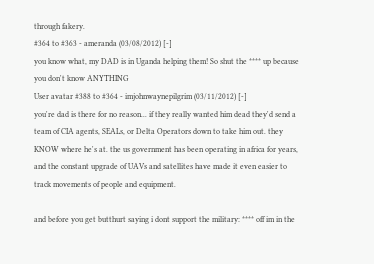through fakery.
#364 to #363 - ameranda (03/08/2012) [-]
you know what, my DAD is in Uganda helping them! So shut the **** up because you don't know ANYTHING
User avatar #388 to #364 - imjohnwaynepilgrim (03/11/2012) [-]
you're dad is there for no reason... if they really wanted him dead they'd send a team of CIA agents, SEALs, or Delta Operators down to take him out. they KNOW where he's at. the us government has been operating in africa for years, and the constant upgrade of UAVs and satellites have made it even easier to track movements of people and equipment.

and before you get butthurt saying i dont support the military: **** off im in the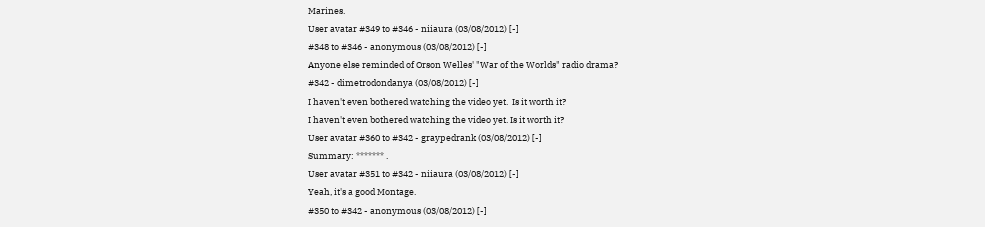Marines.
User avatar #349 to #346 - niiaura (03/08/2012) [-]
#348 to #346 - anonymous (03/08/2012) [-]
Anyone else reminded of Orson Welles' "War of the Worlds" radio drama?
#342 - dimetrodondanya (03/08/2012) [-]
I haven't even bothered watching the video yet.  Is it worth it?
I haven't even bothered watching the video yet. Is it worth it?
User avatar #360 to #342 - graypedrank (03/08/2012) [-]
Summary: ******* .
User avatar #351 to #342 - niiaura (03/08/2012) [-]
Yeah, it's a good Montage.
#350 to #342 - anonymous (03/08/2012) [-]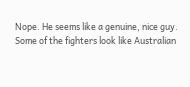Nope. He seems like a genuine, nice guy. Some of the fighters look like Australian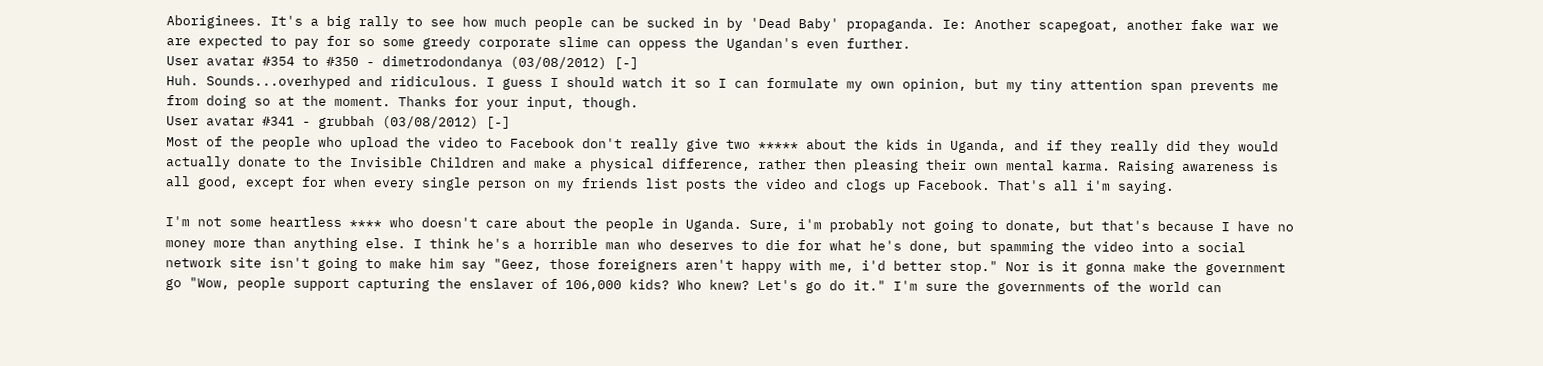Aboriginees. It's a big rally to see how much people can be sucked in by 'Dead Baby' propaganda. Ie: Another scapegoat, another fake war we are expected to pay for so some greedy corporate slime can oppess the Ugandan's even further.
User avatar #354 to #350 - dimetrodondanya (03/08/2012) [-]
Huh. Sounds...overhyped and ridiculous. I guess I should watch it so I can formulate my own opinion, but my tiny attention span prevents me from doing so at the moment. Thanks for your input, though.
User avatar #341 - grubbah (03/08/2012) [-]
Most of the people who upload the video to Facebook don't really give two ***** about the kids in Uganda, and if they really did they would actually donate to the Invisible Children and make a physical difference, rather then pleasing their own mental karma. Raising awareness is all good, except for when every single person on my friends list posts the video and clogs up Facebook. That's all i'm saying.

I'm not some heartless **** who doesn't care about the people in Uganda. Sure, i'm probably not going to donate, but that's because I have no money more than anything else. I think he's a horrible man who deserves to die for what he's done, but spamming the video into a social network site isn't going to make him say "Geez, those foreigners aren't happy with me, i'd better stop." Nor is it gonna make the government go "Wow, people support capturing the enslaver of 106,000 kids? Who knew? Let's go do it." I'm sure the governments of the world can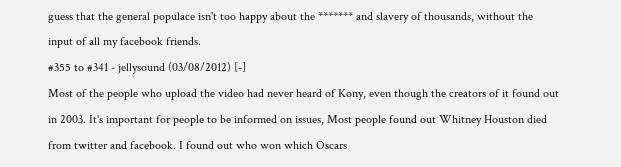guess that the general populace isn't too happy about the ******* and slavery of thousands, without the input of all my facebook friends.
#355 to #341 - jellysound (03/08/2012) [-]
Most of the people who upload the video had never heard of Kony, even though the creators of it found out in 2003. It's important for people to be informed on issues, Most people found out Whitney Houston died from twitter and facebook. I found out who won which Oscars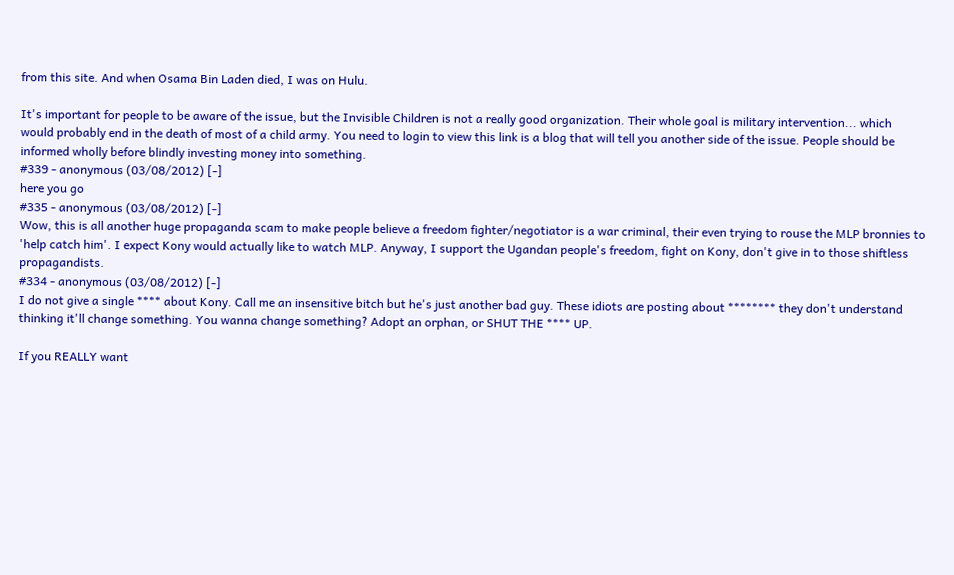from this site. And when Osama Bin Laden died, I was on Hulu.

It's important for people to be aware of the issue, but the Invisible Children is not a really good organization. Their whole goal is military intervention... which would probably end in the death of most of a child army. You need to login to view this link is a blog that will tell you another side of the issue. People should be informed wholly before blindly investing money into something.
#339 - anonymous (03/08/2012) [-]
here you go
#335 - anonymous (03/08/2012) [-]
Wow, this is all another huge propaganda scam to make people believe a freedom fighter/negotiator is a war criminal, their even trying to rouse the MLP bronnies to 'help catch him'. I expect Kony would actually like to watch MLP. Anyway, I support the Ugandan people's freedom, fight on Kony, don't give in to those shiftless propagandists.
#334 - anonymous (03/08/2012) [-]
I do not give a single **** about Kony. Call me an insensitive bitch but he's just another bad guy. These idiots are posting about ******** they don't understand thinking it'll change something. You wanna change something? Adopt an orphan, or SHUT THE **** UP.

If you REALLY want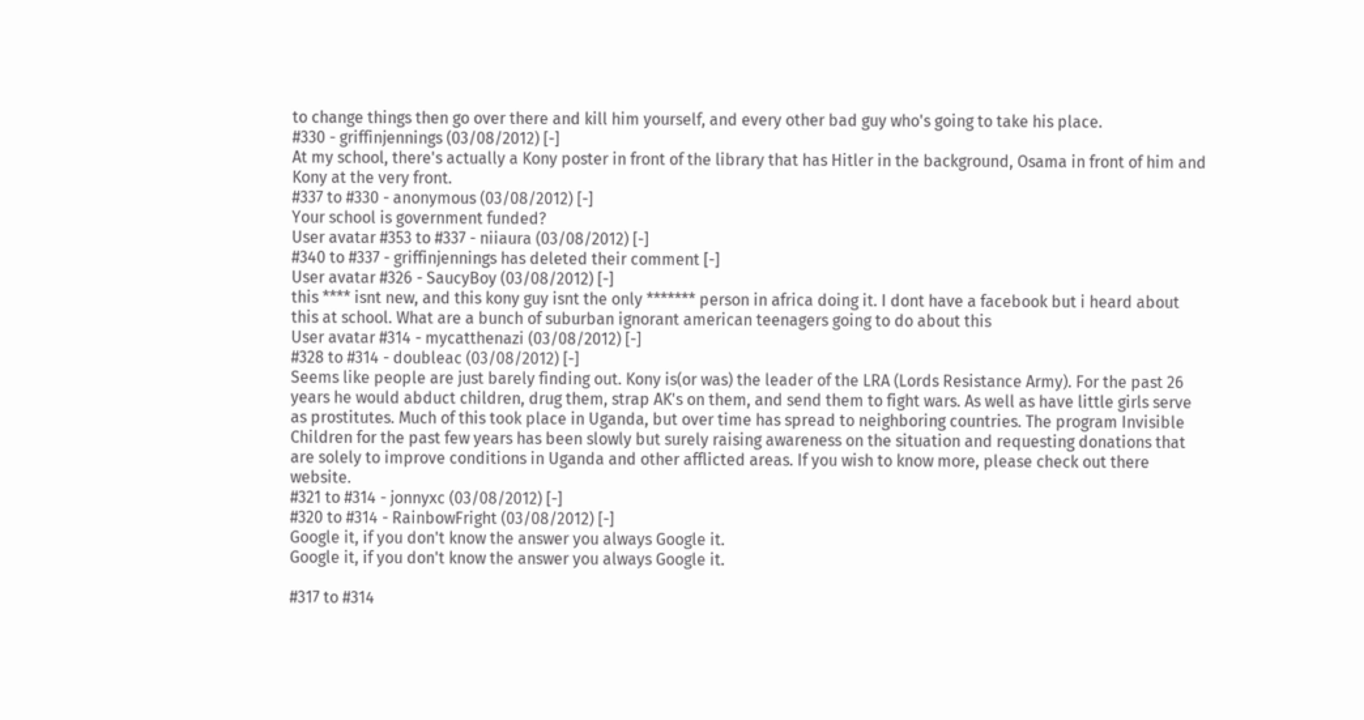to change things then go over there and kill him yourself, and every other bad guy who's going to take his place.
#330 - griffinjennings (03/08/2012) [-]
At my school, there's actually a Kony poster in front of the library that has Hitler in the background, Osama in front of him and Kony at the very front.
#337 to #330 - anonymous (03/08/2012) [-]
Your school is government funded?
User avatar #353 to #337 - niiaura (03/08/2012) [-]
#340 to #337 - griffinjennings has deleted their comment [-]
User avatar #326 - SaucyBoy (03/08/2012) [-]
this **** isnt new, and this kony guy isnt the only ******* person in africa doing it. I dont have a facebook but i heard about this at school. What are a bunch of suburban ignorant american teenagers going to do about this
User avatar #314 - mycatthenazi (03/08/2012) [-]
#328 to #314 - doubleac (03/08/2012) [-]
Seems like people are just barely finding out. Kony is(or was) the leader of the LRA (Lords Resistance Army). For the past 26 years he would abduct children, drug them, strap AK's on them, and send them to fight wars. As well as have little girls serve as prostitutes. Much of this took place in Uganda, but over time has spread to neighboring countries. The program Invisible Children for the past few years has been slowly but surely raising awareness on the situation and requesting donations that are solely to improve conditions in Uganda and other afflicted areas. If you wish to know more, please check out there website.
#321 to #314 - jonnyxc (03/08/2012) [-]
#320 to #314 - RainbowFright (03/08/2012) [-]
Google it, if you don't know the answer you always Google it.
Google it, if you don't know the answer you always Google it.

#317 to #314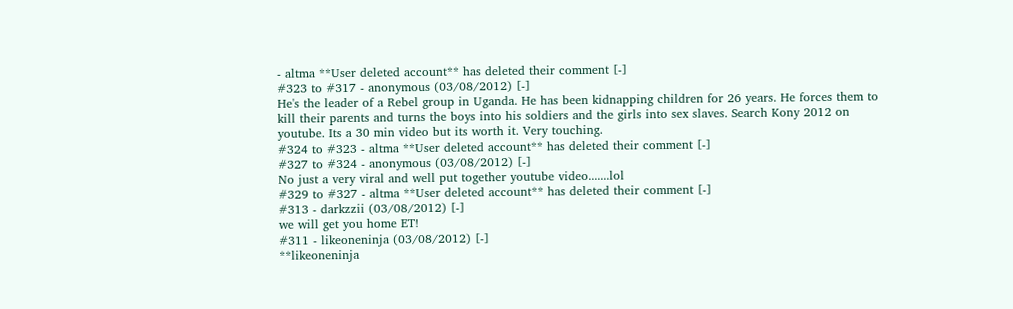- altma **User deleted account** has deleted their comment [-]
#323 to #317 - anonymous (03/08/2012) [-]
He's the leader of a Rebel group in Uganda. He has been kidnapping children for 26 years. He forces them to kill their parents and turns the boys into his soldiers and the girls into sex slaves. Search Kony 2012 on youtube. Its a 30 min video but its worth it. Very touching.
#324 to #323 - altma **User deleted account** has deleted their comment [-]
#327 to #324 - anonymous (03/08/2012) [-]
No just a very viral and well put together youtube video.......lol
#329 to #327 - altma **User deleted account** has deleted their comment [-]
#313 - darkzzii (03/08/2012) [-]
we will get you home ET!
#311 - likeoneninja (03/08/2012) [-]
**likeoneninja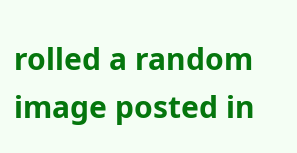rolled a random image posted in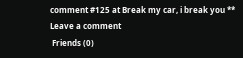comment #125 at Break my car, i break you **
Leave a comment
 Friends (0)